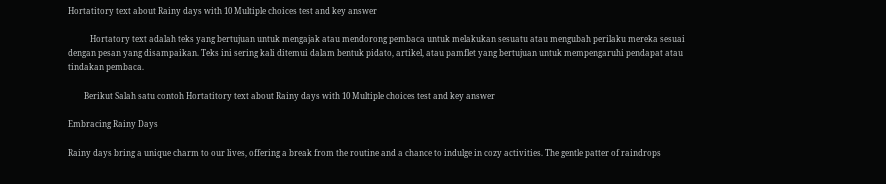Hortatitory text about Rainy days with 10 Multiple choices test and key answer

           Hortatory text adalah teks yang bertujuan untuk mengajak atau mendorong pembaca untuk melakukan sesuatu atau mengubah perilaku mereka sesuai dengan pesan yang disampaikan. Teks ini sering kali ditemui dalam bentuk pidato, artikel, atau pamflet yang bertujuan untuk mempengaruhi pendapat atau tindakan pembaca.

        Berikut Salah satu contoh Hortatitory text about Rainy days with 10 Multiple choices test and key answer

Embracing Rainy Days

Rainy days bring a unique charm to our lives, offering a break from the routine and a chance to indulge in cozy activities. The gentle patter of raindrops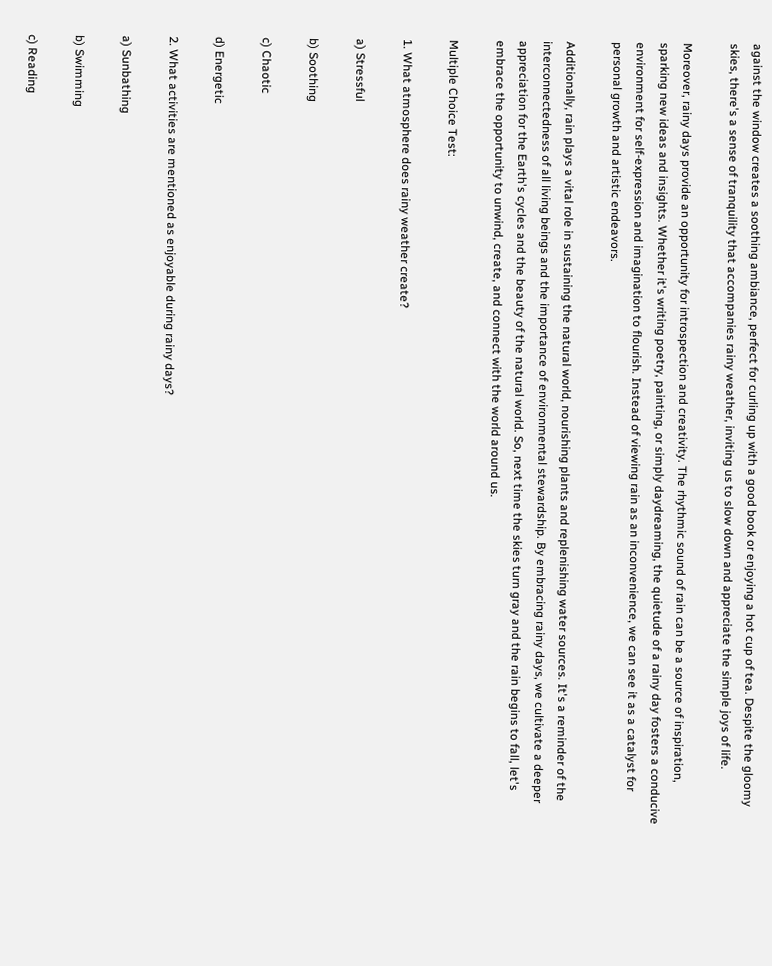against the window creates a soothing ambiance, perfect for curling up with a good book or enjoying a hot cup of tea. Despite the gloomy skies, there's a sense of tranquility that accompanies rainy weather, inviting us to slow down and appreciate the simple joys of life.

Moreover, rainy days provide an opportunity for introspection and creativity. The rhythmic sound of rain can be a source of inspiration, sparking new ideas and insights. Whether it's writing poetry, painting, or simply daydreaming, the quietude of a rainy day fosters a conducive environment for self-expression and imagination to flourish. Instead of viewing rain as an inconvenience, we can see it as a catalyst for personal growth and artistic endeavors.

Additionally, rain plays a vital role in sustaining the natural world, nourishing plants and replenishing water sources. It's a reminder of the interconnectedness of all living beings and the importance of environmental stewardship. By embracing rainy days, we cultivate a deeper appreciation for the Earth's cycles and the beauty of the natural world. So, next time the skies turn gray and the rain begins to fall, let's embrace the opportunity to unwind, create, and connect with the world around us.

Multiple Choice Test:

1. What atmosphere does rainy weather create?

a) Stressful

b) Soothing

c) Chaotic

d) Energetic

2. What activities are mentioned as enjoyable during rainy days?

a) Sunbathing

b) Swimming

c) Reading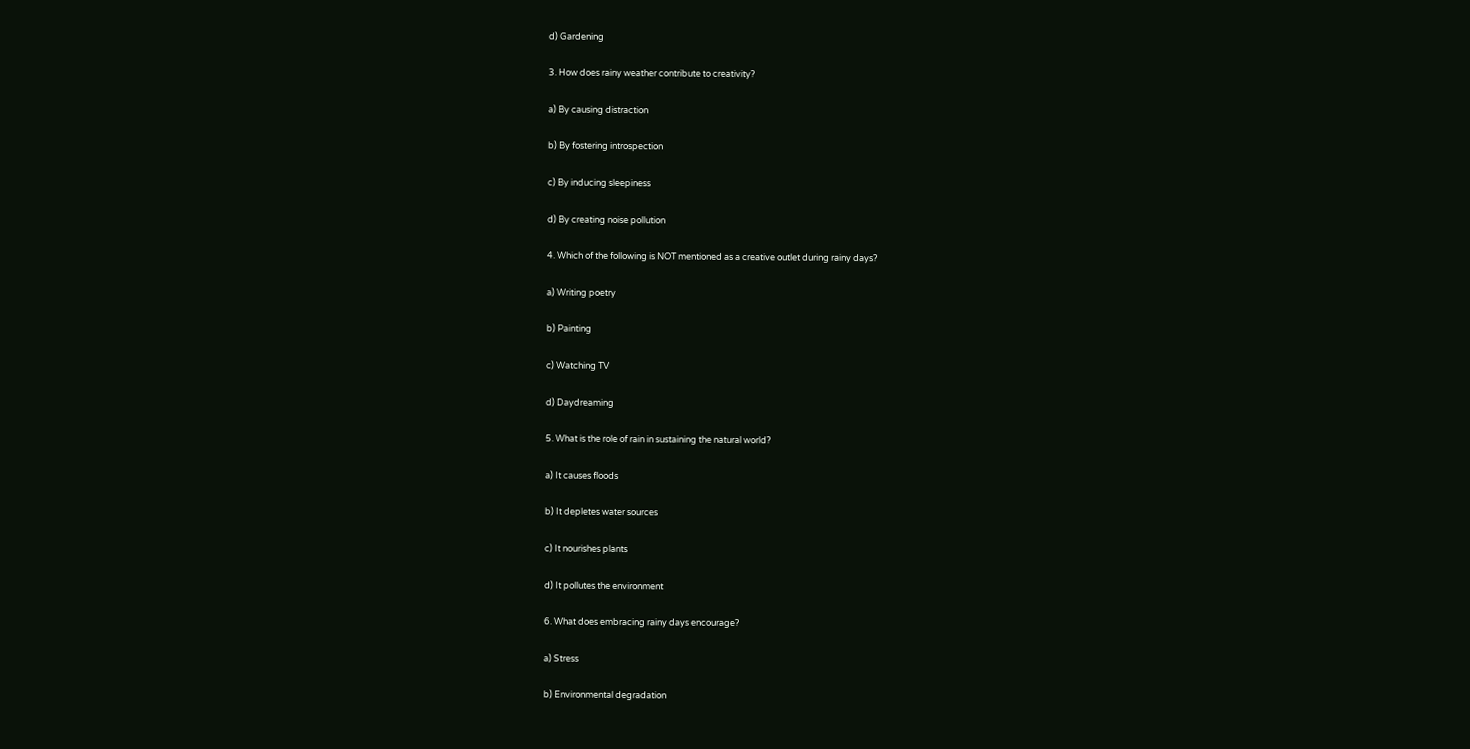d) Gardening

3. How does rainy weather contribute to creativity?

a) By causing distraction

b) By fostering introspection

c) By inducing sleepiness

d) By creating noise pollution

4. Which of the following is NOT mentioned as a creative outlet during rainy days?

a) Writing poetry

b) Painting

c) Watching TV

d) Daydreaming

5. What is the role of rain in sustaining the natural world?

a) It causes floods

b) It depletes water sources

c) It nourishes plants

d) It pollutes the environment

6. What does embracing rainy days encourage?

a) Stress

b) Environmental degradation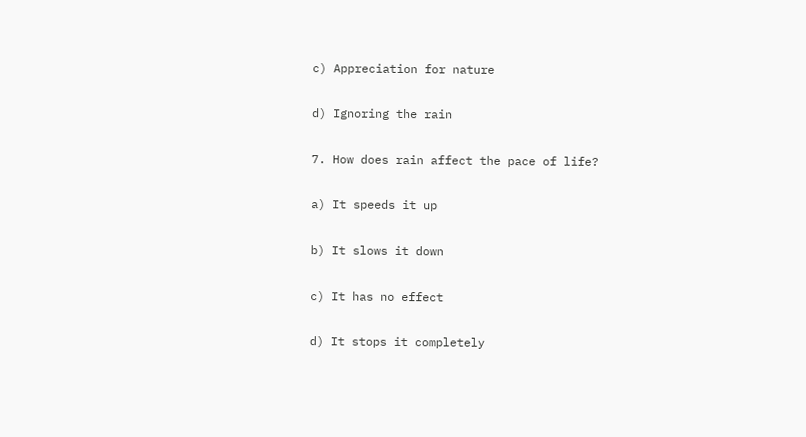c) Appreciation for nature

d) Ignoring the rain

7. How does rain affect the pace of life?

a) It speeds it up

b) It slows it down

c) It has no effect

d) It stops it completely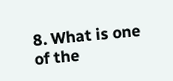8. What is one of the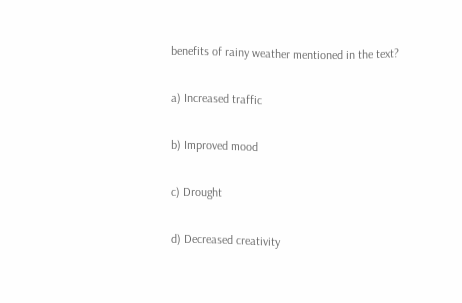benefits of rainy weather mentioned in the text?

a) Increased traffic

b) Improved mood

c) Drought

d) Decreased creativity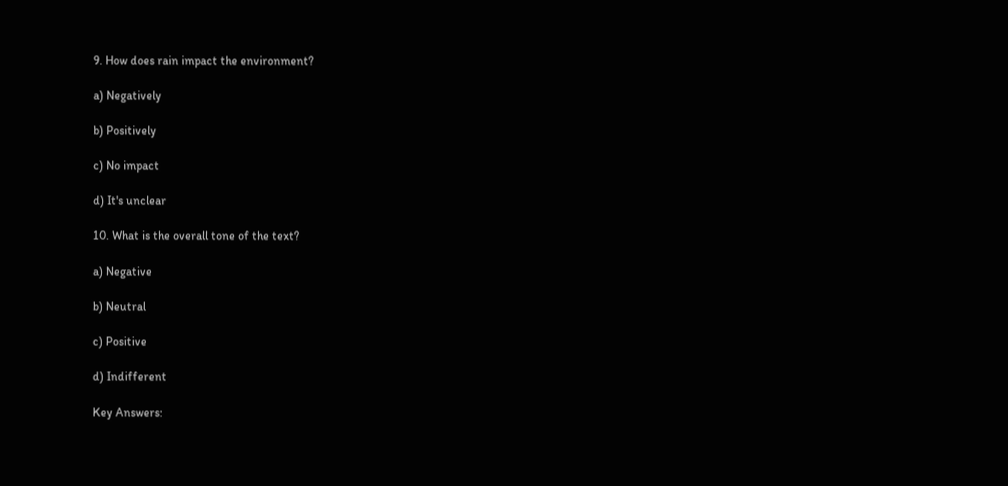9. How does rain impact the environment?

a) Negatively

b) Positively

c) No impact

d) It's unclear

10. What is the overall tone of the text?

a) Negative

b) Neutral

c) Positive

d) Indifferent

Key Answers: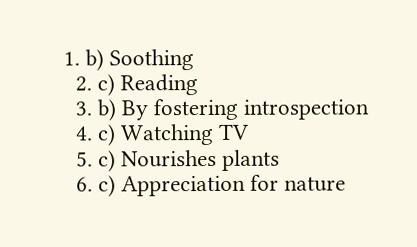1. b) Soothing
  2. c) Reading
  3. b) By fostering introspection
  4. c) Watching TV
  5. c) Nourishes plants
  6. c) Appreciation for nature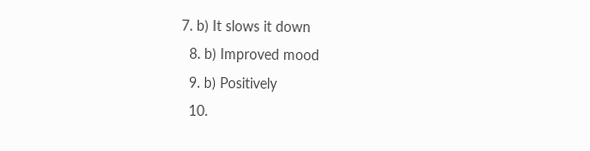7. b) It slows it down
  8. b) Improved mood
  9. b) Positively
  10.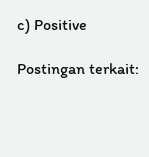c) Positive

Postingan terkait: